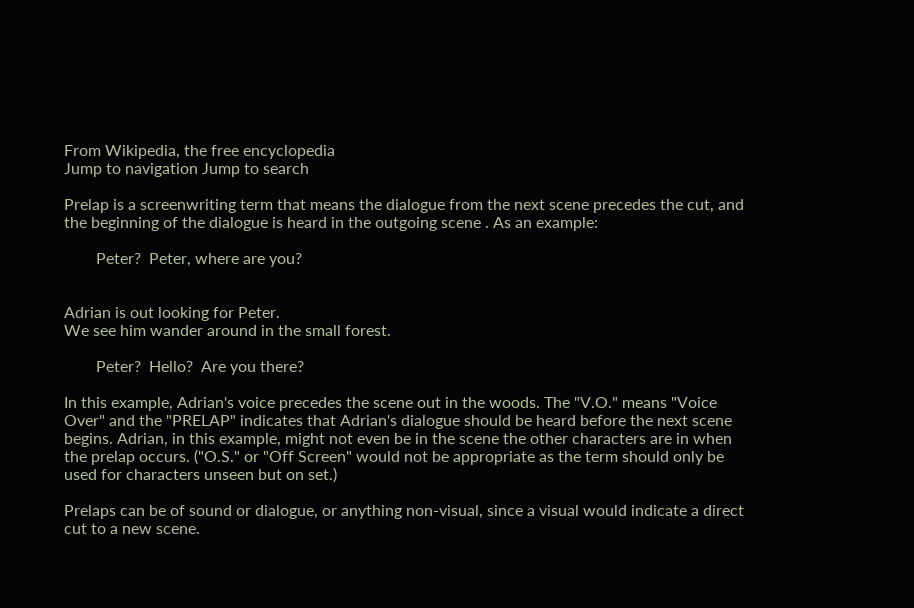From Wikipedia, the free encyclopedia
Jump to navigation Jump to search

Prelap is a screenwriting term that means the dialogue from the next scene precedes the cut, and the beginning of the dialogue is heard in the outgoing scene . As an example:

        Peter?  Peter, where are you?


Adrian is out looking for Peter.
We see him wander around in the small forest.

        Peter?  Hello?  Are you there?

In this example, Adrian's voice precedes the scene out in the woods. The "V.O." means "Voice Over" and the "PRELAP" indicates that Adrian's dialogue should be heard before the next scene begins. Adrian, in this example, might not even be in the scene the other characters are in when the prelap occurs. ("O.S." or "Off Screen" would not be appropriate as the term should only be used for characters unseen but on set.)

Prelaps can be of sound or dialogue, or anything non-visual, since a visual would indicate a direct cut to a new scene.